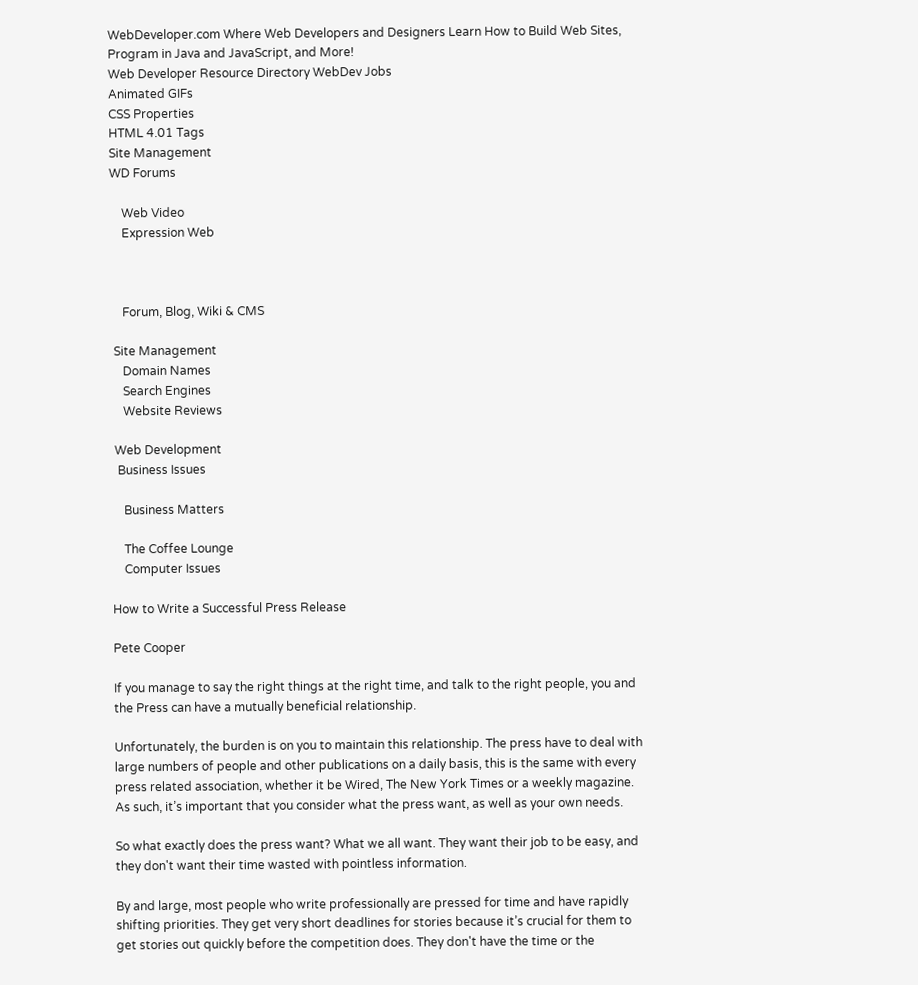WebDeveloper.com Where Web Developers and Designers Learn How to Build Web Sites, Program in Java and JavaScript, and More!
Web Developer Resource Directory WebDev Jobs
Animated GIFs
CSS Properties
HTML 4.01 Tags
Site Management
WD Forums

    Web Video
    Expression Web



    Forum, Blog, Wiki & CMS

 Site Management
    Domain Names
    Search Engines
    Website Reviews

 Web Development
  Business Issues

    Business Matters

    The Coffee Lounge
    Computer Issues

How to Write a Successful Press Release

Pete Cooper

If you manage to say the right things at the right time, and talk to the right people, you and the Press can have a mutually beneficial relationship.

Unfortunately, the burden is on you to maintain this relationship. The press have to deal with large numbers of people and other publications on a daily basis, this is the same with every press related association, whether it be Wired, The New York Times or a weekly magazine. As such, it’s important that you consider what the press want, as well as your own needs.

So what exactly does the press want? What we all want. They want their job to be easy, and they don't want their time wasted with pointless information.

By and large, most people who write professionally are pressed for time and have rapidly shifting priorities. They get very short deadlines for stories because it’s crucial for them to get stories out quickly before the competition does. They don't have the time or the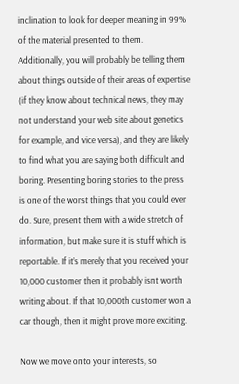inclination to look for deeper meaning in 99% of the material presented to them. Additionally, you will probably be telling them about things outside of their areas of expertise (if they know about technical news, they may not understand your web site about genetics for example, and vice versa), and they are likely to find what you are saying both difficult and boring. Presenting boring stories to the press is one of the worst things that you could ever do. Sure, present them with a wide stretch of information, but make sure it is stuff which is reportable. If it’s merely that you received your 10,000 customer then it probably isnt worth writing about. If that 10,000th customer won a car though, then it might prove more exciting.

Now we move onto your interests, so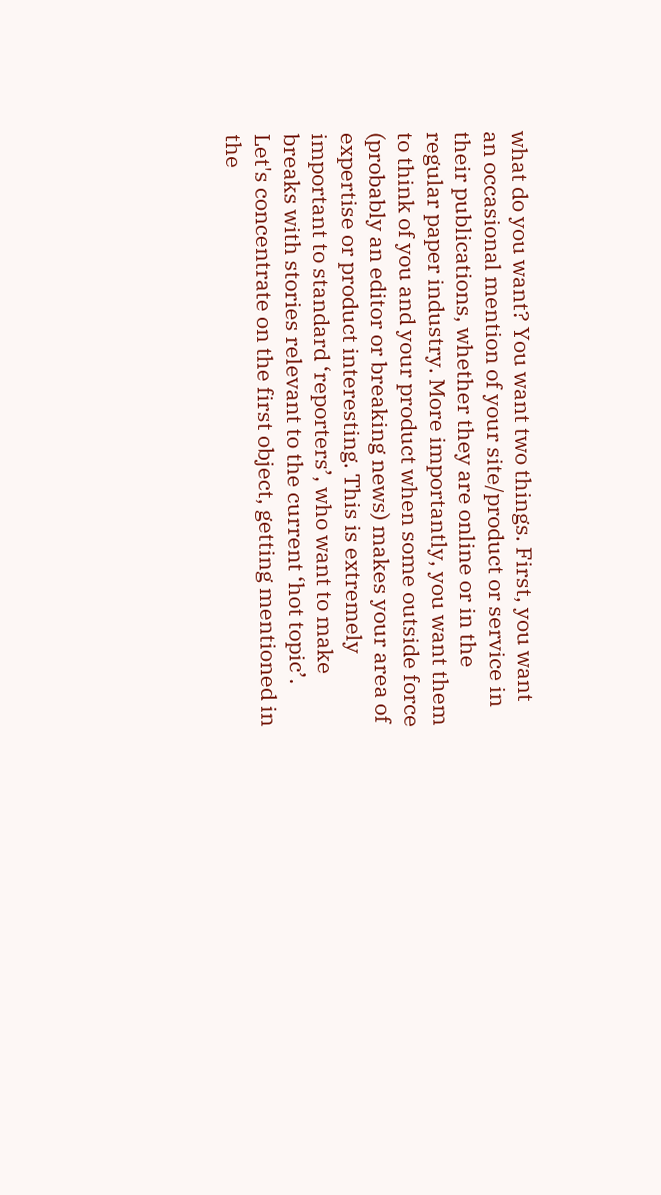what do you want? You want two things. First, you want an occasional mention of your site/product or service in their publications, whether they are online or in the regular paper industry. More importantly, you want them to think of you and your product when some outside force (probably an editor or breaking news) makes your area of expertise or product interesting. This is extremely important to standard ‘reporters’, who want to make breaks with stories relevant to the current ‘hot topic’. Let's concentrate on the first object, getting mentioned in the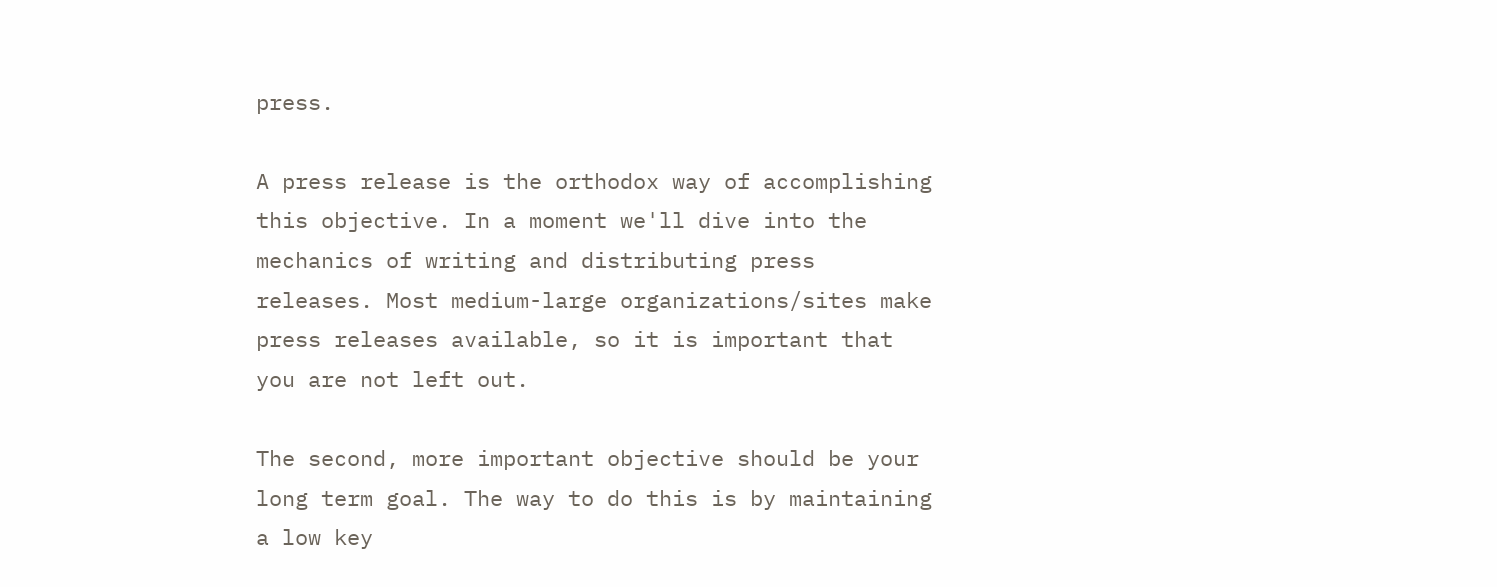press.

A press release is the orthodox way of accomplishing this objective. In a moment we'll dive into the mechanics of writing and distributing press releases. Most medium-large organizations/sites make press releases available, so it is important that you are not left out.

The second, more important objective should be your long term goal. The way to do this is by maintaining a low key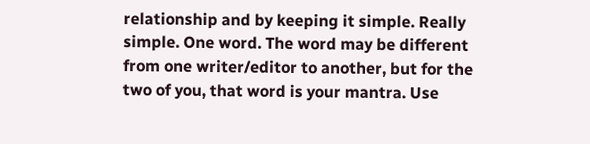relationship and by keeping it simple. Really simple. One word. The word may be different from one writer/editor to another, but for the two of you, that word is your mantra. Use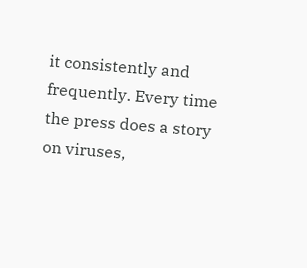it consistently and frequently. Every time the press does a story on viruses,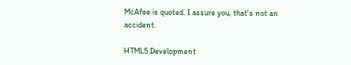McAfee is quoted. I assure you, that's not an accident.

HTML5 Development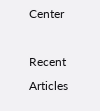Center

Recent Articles